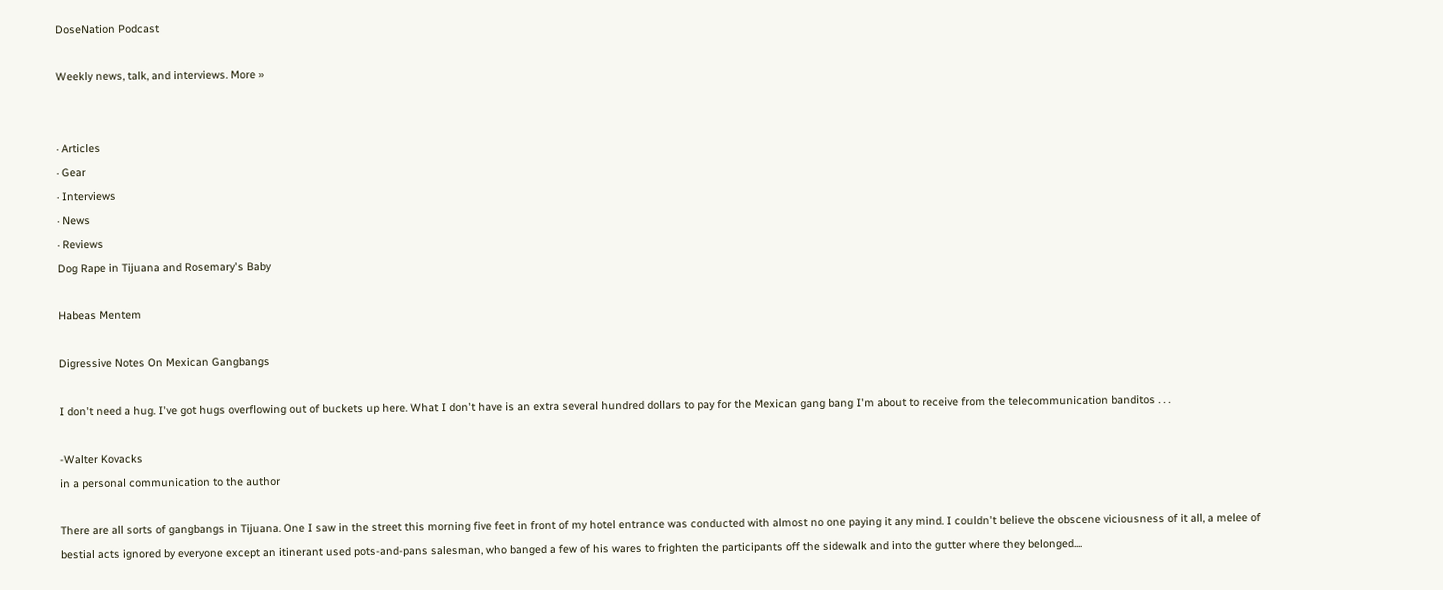DoseNation Podcast

Weekly news, talk, and interviews. More »


· Articles
· Gear
· Interviews
· News
· Reviews
Dog Rape in Tijuana and Rosemary's Baby

Habeas Mentem

Digressive Notes On Mexican Gangbangs

I don't need a hug. I've got hugs overflowing out of buckets up here. What I don't have is an extra several hundred dollars to pay for the Mexican gang bang I'm about to receive from the telecommunication banditos . . .

-Walter Kovacks
in a personal communication to the author

There are all sorts of gangbangs in Tijuana. One I saw in the street this morning five feet in front of my hotel entrance was conducted with almost no one paying it any mind. I couldn't believe the obscene viciousness of it all, a melee of bestial acts ignored by everyone except an itinerant used pots-and-pans salesman, who banged a few of his wares to frighten the participants off the sidewalk and into the gutter where they belonged....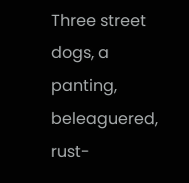Three street dogs, a panting, beleaguered, rust-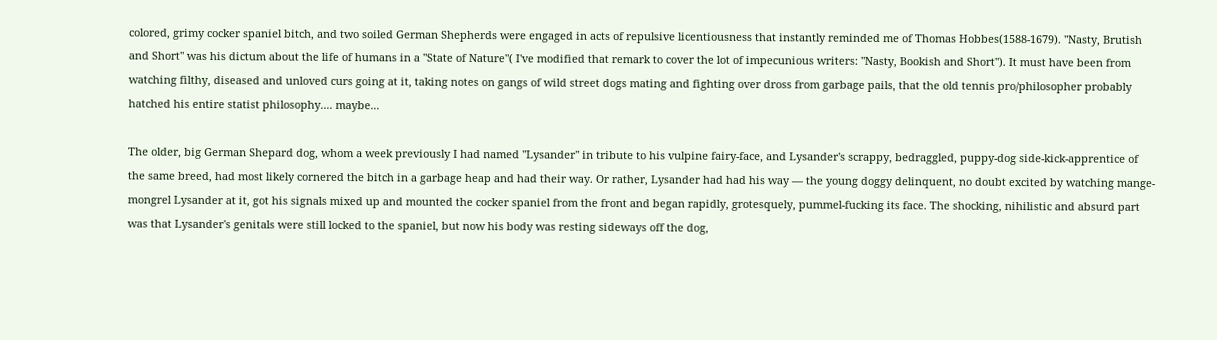colored, grimy cocker spaniel bitch, and two soiled German Shepherds were engaged in acts of repulsive licentiousness that instantly reminded me of Thomas Hobbes(1588-1679). "Nasty, Brutish and Short" was his dictum about the life of humans in a "State of Nature"( I've modified that remark to cover the lot of impecunious writers: "Nasty, Bookish and Short"). It must have been from watching filthy, diseased and unloved curs going at it, taking notes on gangs of wild street dogs mating and fighting over dross from garbage pails, that the old tennis pro/philosopher probably hatched his entire statist philosophy.... maybe...

The older, big German Shepard dog, whom a week previously I had named "Lysander" in tribute to his vulpine fairy-face, and Lysander's scrappy, bedraggled, puppy-dog side-kick-apprentice of the same breed, had most likely cornered the bitch in a garbage heap and had their way. Or rather, Lysander had had his way — the young doggy delinquent, no doubt excited by watching mange-mongrel Lysander at it, got his signals mixed up and mounted the cocker spaniel from the front and began rapidly, grotesquely, pummel-fucking its face. The shocking, nihilistic and absurd part was that Lysander's genitals were still locked to the spaniel, but now his body was resting sideways off the dog,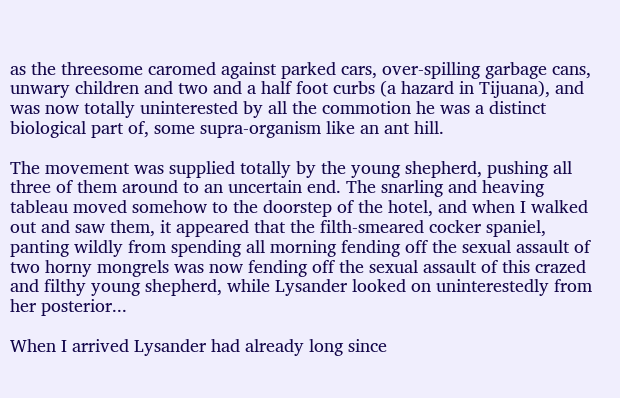as the threesome caromed against parked cars, over-spilling garbage cans, unwary children and two and a half foot curbs (a hazard in Tijuana), and was now totally uninterested by all the commotion he was a distinct biological part of, some supra-organism like an ant hill.

The movement was supplied totally by the young shepherd, pushing all three of them around to an uncertain end. The snarling and heaving tableau moved somehow to the doorstep of the hotel, and when I walked out and saw them, it appeared that the filth-smeared cocker spaniel, panting wildly from spending all morning fending off the sexual assault of two horny mongrels was now fending off the sexual assault of this crazed and filthy young shepherd, while Lysander looked on uninterestedly from her posterior...

When I arrived Lysander had already long since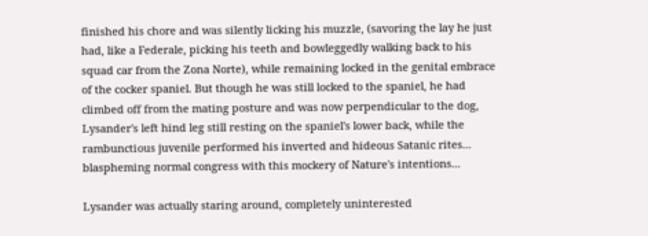finished his chore and was silently licking his muzzle, (savoring the lay he just had, like a Federale, picking his teeth and bowleggedly walking back to his squad car from the Zona Norte), while remaining locked in the genital embrace of the cocker spaniel. But though he was still locked to the spaniel, he had climbed off from the mating posture and was now perpendicular to the dog, Lysander's left hind leg still resting on the spaniel's lower back, while the rambunctious juvenile performed his inverted and hideous Satanic rites... blaspheming normal congress with this mockery of Nature's intentions...

Lysander was actually staring around, completely uninterested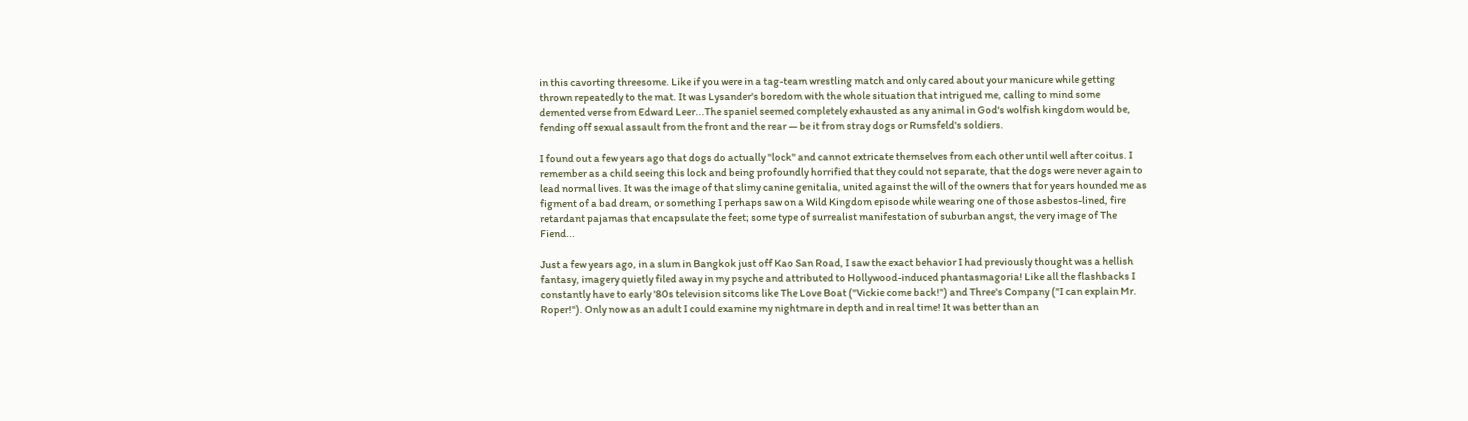in this cavorting threesome. Like if you were in a tag-team wrestling match and only cared about your manicure while getting thrown repeatedly to the mat. It was Lysander's boredom with the whole situation that intrigued me, calling to mind some demented verse from Edward Leer...The spaniel seemed completely exhausted as any animal in God's wolfish kingdom would be, fending off sexual assault from the front and the rear — be it from stray dogs or Rumsfeld's soldiers.

I found out a few years ago that dogs do actually "lock" and cannot extricate themselves from each other until well after coitus. I remember as a child seeing this lock and being profoundly horrified that they could not separate, that the dogs were never again to lead normal lives. It was the image of that slimy canine genitalia, united against the will of the owners that for years hounded me as figment of a bad dream, or something I perhaps saw on a Wild Kingdom episode while wearing one of those asbestos-lined, fire retardant pajamas that encapsulate the feet; some type of surrealist manifestation of suburban angst, the very image of The Fiend...

Just a few years ago, in a slum in Bangkok just off Kao San Road, I saw the exact behavior I had previously thought was a hellish fantasy, imagery quietly filed away in my psyche and attributed to Hollywood-induced phantasmagoria! Like all the flashbacks I constantly have to early '80s television sitcoms like The Love Boat ("Vickie come back!") and Three's Company ("I can explain Mr. Roper!"). Only now as an adult I could examine my nightmare in depth and in real time! It was better than an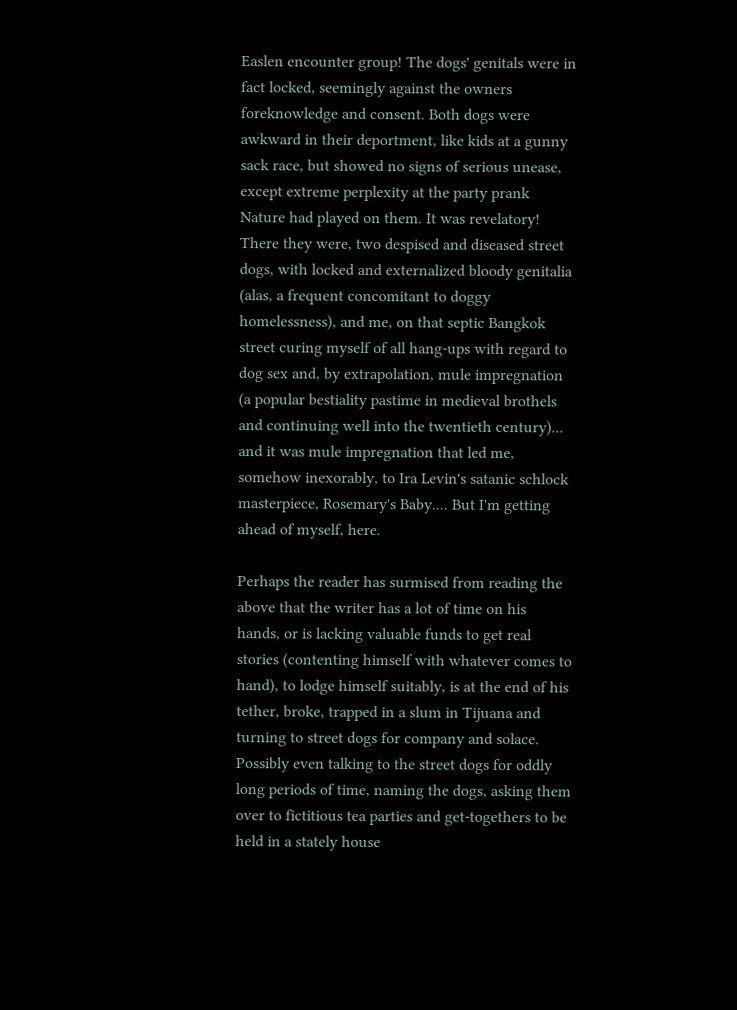Easlen encounter group! The dogs' genitals were in fact locked, seemingly against the owners foreknowledge and consent. Both dogs were awkward in their deportment, like kids at a gunny sack race, but showed no signs of serious unease, except extreme perplexity at the party prank Nature had played on them. It was revelatory! There they were, two despised and diseased street dogs, with locked and externalized bloody genitalia (alas, a frequent concomitant to doggy homelessness), and me, on that septic Bangkok street curing myself of all hang-ups with regard to dog sex and, by extrapolation, mule impregnation (a popular bestiality pastime in medieval brothels and continuing well into the twentieth century)... and it was mule impregnation that led me, somehow inexorably, to Ira Levin's satanic schlock masterpiece, Rosemary's Baby.... But I'm getting ahead of myself, here.

Perhaps the reader has surmised from reading the above that the writer has a lot of time on his hands, or is lacking valuable funds to get real stories (contenting himself with whatever comes to hand), to lodge himself suitably, is at the end of his tether, broke, trapped in a slum in Tijuana and turning to street dogs for company and solace. Possibly even talking to the street dogs for oddly long periods of time, naming the dogs, asking them over to fictitious tea parties and get-togethers to be held in a stately house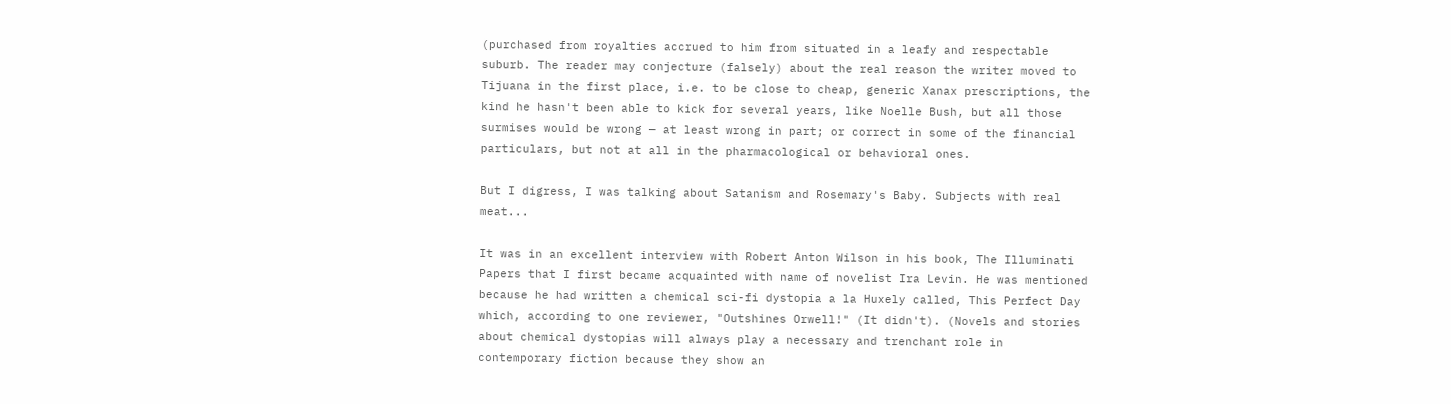(purchased from royalties accrued to him from situated in a leafy and respectable suburb. The reader may conjecture (falsely) about the real reason the writer moved to Tijuana in the first place, i.e. to be close to cheap, generic Xanax prescriptions, the kind he hasn't been able to kick for several years, like Noelle Bush, but all those surmises would be wrong — at least wrong in part; or correct in some of the financial particulars, but not at all in the pharmacological or behavioral ones.

But I digress, I was talking about Satanism and Rosemary's Baby. Subjects with real meat...

It was in an excellent interview with Robert Anton Wilson in his book, The Illuminati Papers that I first became acquainted with name of novelist Ira Levin. He was mentioned because he had written a chemical sci-fi dystopia a la Huxely called, This Perfect Day which, according to one reviewer, "Outshines Orwell!" (It didn't). (Novels and stories about chemical dystopias will always play a necessary and trenchant role in contemporary fiction because they show an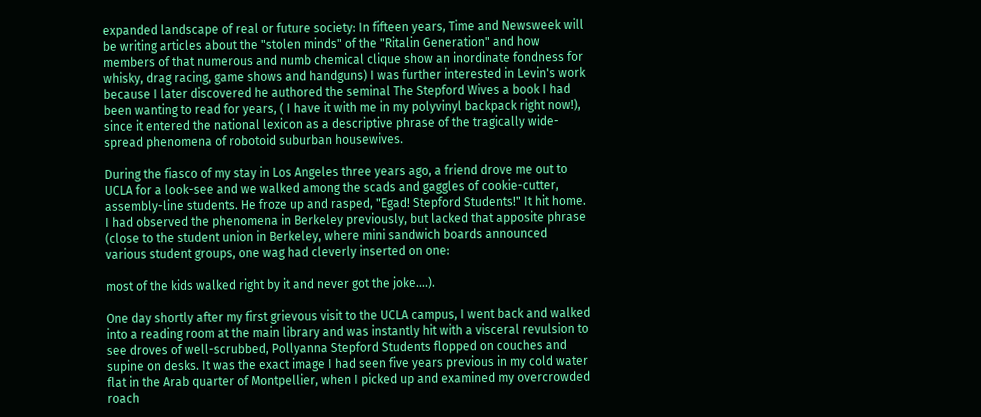expanded landscape of real or future society: In fifteen years, Time and Newsweek will be writing articles about the "stolen minds" of the "Ritalin Generation" and how members of that numerous and numb chemical clique show an inordinate fondness for whisky, drag racing, game shows and handguns) I was further interested in Levin's work because I later discovered he authored the seminal The Stepford Wives a book I had been wanting to read for years, ( I have it with me in my polyvinyl backpack right now!), since it entered the national lexicon as a descriptive phrase of the tragically wide-spread phenomena of robotoid suburban housewives.

During the fiasco of my stay in Los Angeles three years ago, a friend drove me out to UCLA for a look-see and we walked among the scads and gaggles of cookie-cutter, assembly-line students. He froze up and rasped, "Egad! Stepford Students!" It hit home. I had observed the phenomena in Berkeley previously, but lacked that apposite phrase (close to the student union in Berkeley, where mini sandwich boards announced various student groups, one wag had cleverly inserted on one:

most of the kids walked right by it and never got the joke....).

One day shortly after my first grievous visit to the UCLA campus, I went back and walked into a reading room at the main library and was instantly hit with a visceral revulsion to see droves of well-scrubbed, Pollyanna Stepford Students flopped on couches and supine on desks. It was the exact image I had seen five years previous in my cold water flat in the Arab quarter of Montpellier, when I picked up and examined my overcrowded roach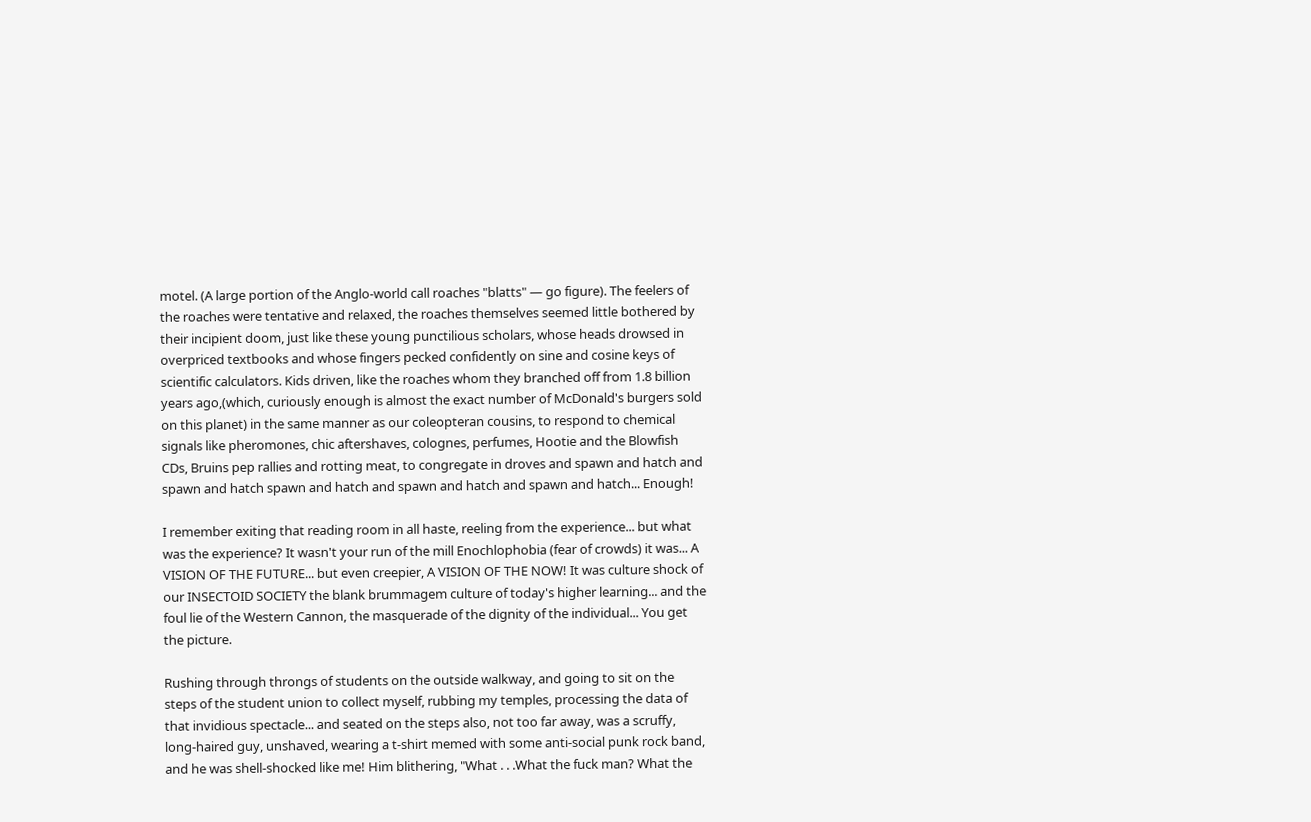motel. (A large portion of the Anglo-world call roaches "blatts" — go figure). The feelers of the roaches were tentative and relaxed, the roaches themselves seemed little bothered by their incipient doom, just like these young punctilious scholars, whose heads drowsed in overpriced textbooks and whose fingers pecked confidently on sine and cosine keys of scientific calculators. Kids driven, like the roaches whom they branched off from 1.8 billion years ago,(which, curiously enough is almost the exact number of McDonald's burgers sold on this planet) in the same manner as our coleopteran cousins, to respond to chemical signals like pheromones, chic aftershaves, colognes, perfumes, Hootie and the Blowfish CDs, Bruins pep rallies and rotting meat, to congregate in droves and spawn and hatch and spawn and hatch spawn and hatch and spawn and hatch and spawn and hatch... Enough!

I remember exiting that reading room in all haste, reeling from the experience... but what was the experience? It wasn't your run of the mill Enochlophobia (fear of crowds) it was... A VISION OF THE FUTURE... but even creepier, A VISION OF THE NOW! It was culture shock of our INSECTOID SOCIETY the blank brummagem culture of today's higher learning... and the foul lie of the Western Cannon, the masquerade of the dignity of the individual... You get the picture.

Rushing through throngs of students on the outside walkway, and going to sit on the steps of the student union to collect myself, rubbing my temples, processing the data of that invidious spectacle... and seated on the steps also, not too far away, was a scruffy, long-haired guy, unshaved, wearing a t-shirt memed with some anti-social punk rock band, and he was shell-shocked like me! Him blithering, "What . . .What the fuck man? What the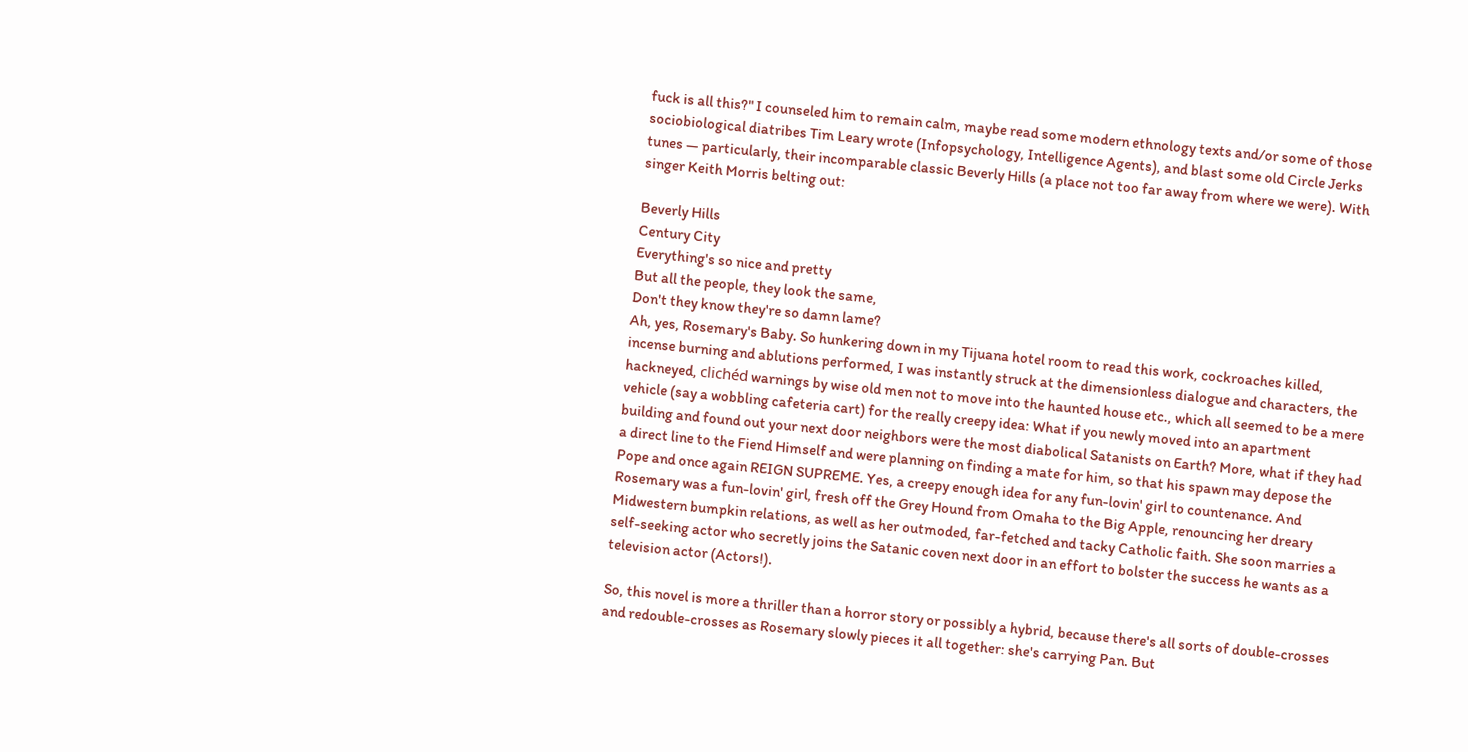fuck is all this?" I counseled him to remain calm, maybe read some modern ethnology texts and/or some of those sociobiological diatribes Tim Leary wrote (Infopsychology, Intelligence Agents), and blast some old Circle Jerks tunes — particularly, their incomparable classic Beverly Hills (a place not too far away from where we were). With singer Keith Morris belting out:

Beverly Hills
Century City
Everything's so nice and pretty
But all the people, they look the same,
Don't they know they're so damn lame?
Ah, yes, Rosemary's Baby. So hunkering down in my Tijuana hotel room to read this work, cockroaches killed, incense burning and ablutions performed, I was instantly struck at the dimensionless dialogue and characters, the hackneyed, clichéd warnings by wise old men not to move into the haunted house etc., which all seemed to be a mere vehicle (say a wobbling cafeteria cart) for the really creepy idea: What if you newly moved into an apartment building and found out your next door neighbors were the most diabolical Satanists on Earth? More, what if they had a direct line to the Fiend Himself and were planning on finding a mate for him, so that his spawn may depose the Pope and once again REIGN SUPREME. Yes, a creepy enough idea for any fun-lovin' girl to countenance. And Rosemary was a fun-lovin' girl, fresh off the Grey Hound from Omaha to the Big Apple, renouncing her dreary Midwestern bumpkin relations, as well as her outmoded, far-fetched and tacky Catholic faith. She soon marries a self-seeking actor who secretly joins the Satanic coven next door in an effort to bolster the success he wants as a television actor (Actors!).

So, this novel is more a thriller than a horror story or possibly a hybrid, because there's all sorts of double-crosses and redouble-crosses as Rosemary slowly pieces it all together: she's carrying Pan. But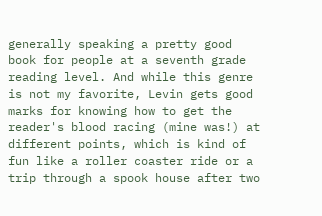generally speaking a pretty good book for people at a seventh grade reading level. And while this genre is not my favorite, Levin gets good marks for knowing how to get the reader's blood racing (mine was!) at different points, which is kind of fun like a roller coaster ride or a trip through a spook house after two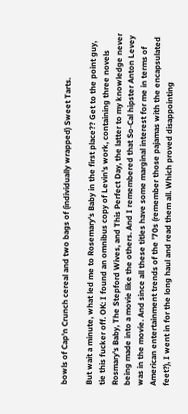bowls of Cap'n Crunch cereal and two bags of (individually wrapped) Sweet Tarts.

But wait a minute, what led me to Rosemary's Baby in the first place?? Get to the point guy, tie this fucker off. OK: I found an omnibus copy of Levin's work, containing three novels Rosmary's Baby, The Stepford Wives, and This Perfect Day, the latter to my knowledge never being made into a movie like the others. And I remembered that So-Cal hipster Anton Levey was in the movie. And since all these titles have some marginal interest for me in terms of American entertainment trends of the '70s (remember those pajamas with the encapsulated feet?), I went in for the long haul and read them all. Which proved disappointing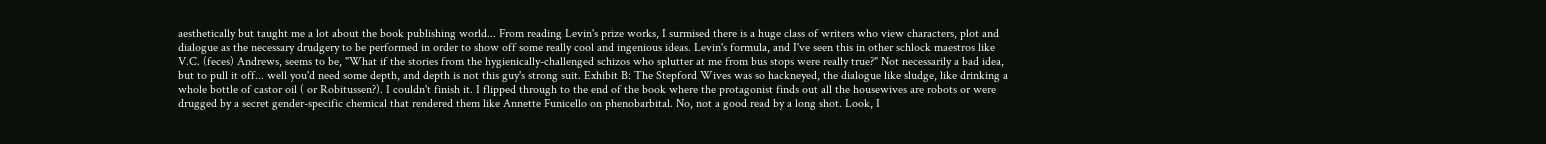aesthetically but taught me a lot about the book publishing world... From reading Levin's prize works, I surmised there is a huge class of writers who view characters, plot and dialogue as the necessary drudgery to be performed in order to show off some really cool and ingenious ideas. Levin's formula, and I've seen this in other schlock maestros like V.C. (feces) Andrews, seems to be, "What if the stories from the hygienically-challenged schizos who splutter at me from bus stops were really true?" Not necessarily a bad idea, but to pull it off... well you'd need some depth, and depth is not this guy's strong suit. Exhibit B: The Stepford Wives was so hackneyed, the dialogue like sludge, like drinking a whole bottle of castor oil ( or Robitussen?). I couldn't finish it. I flipped through to the end of the book where the protagonist finds out all the housewives are robots or were drugged by a secret gender-specific chemical that rendered them like Annette Funicello on phenobarbital. No, not a good read by a long shot. Look, I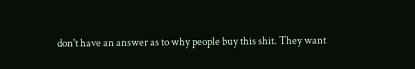don't have an answer as to why people buy this shit. They want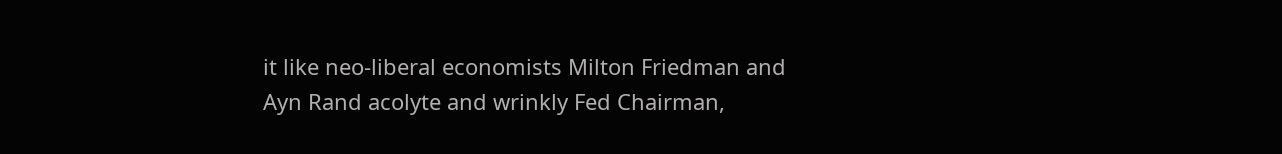it like neo-liberal economists Milton Friedman and Ayn Rand acolyte and wrinkly Fed Chairman,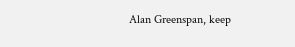Alan Greenspan, keep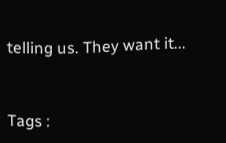telling us. They want it...


Tags :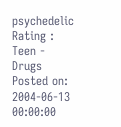psychedelic
Rating : Teen - Drugs
Posted on: 2004-06-13 00:00:00